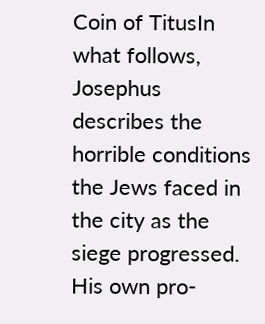Coin of TitusIn what follows, Josephus describes the horrible conditions the Jews faced in the city as the siege progressed. His own pro-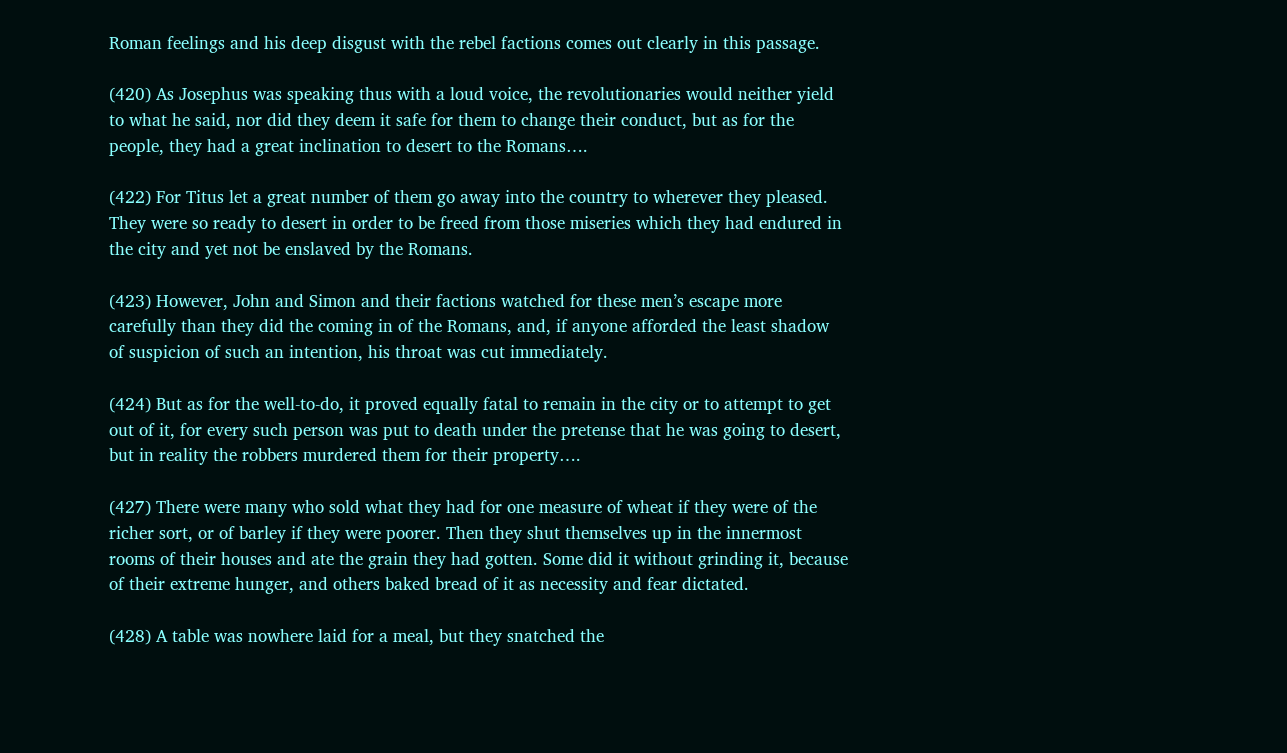Roman feelings and his deep disgust with the rebel factions comes out clearly in this passage.

(420) As Josephus was speaking thus with a loud voice, the revolutionaries would neither yield to what he said, nor did they deem it safe for them to change their conduct, but as for the people, they had a great inclination to desert to the Romans….

(422) For Titus let a great number of them go away into the country to wherever they pleased. They were so ready to desert in order to be freed from those miseries which they had endured in the city and yet not be enslaved by the Romans.

(423) However, John and Simon and their factions watched for these men’s escape more carefully than they did the coming in of the Romans, and, if anyone afforded the least shadow of suspicion of such an intention, his throat was cut immediately.

(424) But as for the well-to-do, it proved equally fatal to remain in the city or to attempt to get out of it, for every such person was put to death under the pretense that he was going to desert, but in reality the robbers murdered them for their property….

(427) There were many who sold what they had for one measure of wheat if they were of the richer sort, or of barley if they were poorer. Then they shut themselves up in the innermost rooms of their houses and ate the grain they had gotten. Some did it without grinding it, because of their extreme hunger, and others baked bread of it as necessity and fear dictated.

(428) A table was nowhere laid for a meal, but they snatched the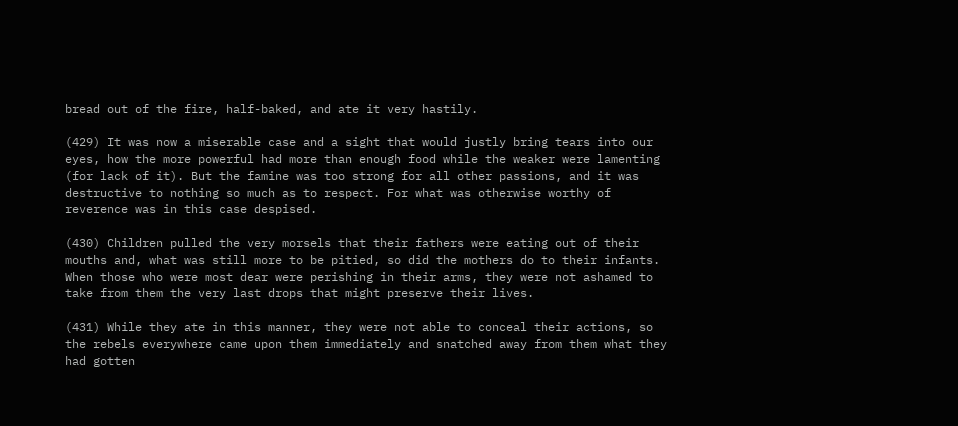bread out of the fire, half-baked, and ate it very hastily.

(429) It was now a miserable case and a sight that would justly bring tears into our eyes, how the more powerful had more than enough food while the weaker were lamenting (for lack of it). But the famine was too strong for all other passions, and it was destructive to nothing so much as to respect. For what was otherwise worthy of reverence was in this case despised.

(430) Children pulled the very morsels that their fathers were eating out of their mouths and, what was still more to be pitied, so did the mothers do to their infants. When those who were most dear were perishing in their arms, they were not ashamed to take from them the very last drops that might preserve their lives.

(431) While they ate in this manner, they were not able to conceal their actions, so the rebels everywhere came upon them immediately and snatched away from them what they had gotten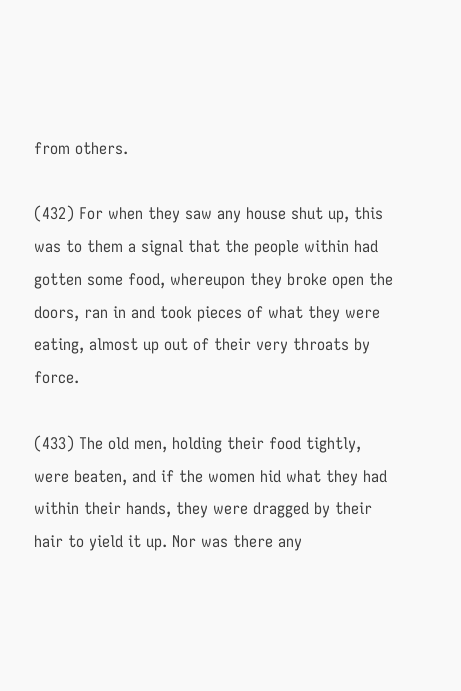from others.

(432) For when they saw any house shut up, this was to them a signal that the people within had gotten some food, whereupon they broke open the doors, ran in and took pieces of what they were eating, almost up out of their very throats by force.

(433) The old men, holding their food tightly, were beaten, and if the women hid what they had within their hands, they were dragged by their hair to yield it up. Nor was there any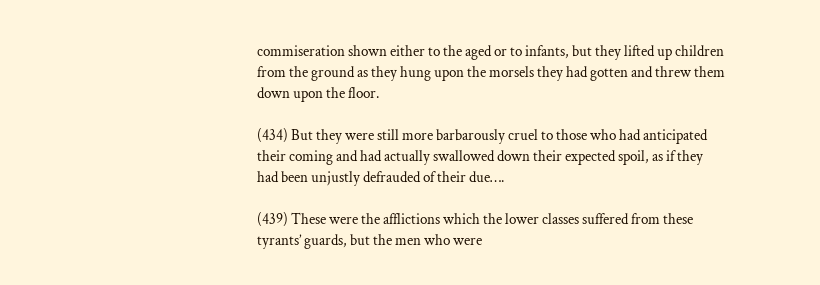commiseration shown either to the aged or to infants, but they lifted up children from the ground as they hung upon the morsels they had gotten and threw them down upon the floor.

(434) But they were still more barbarously cruel to those who had anticipated their coming and had actually swallowed down their expected spoil, as if they had been unjustly defrauded of their due….

(439) These were the afflictions which the lower classes suffered from these tyrants’ guards, but the men who were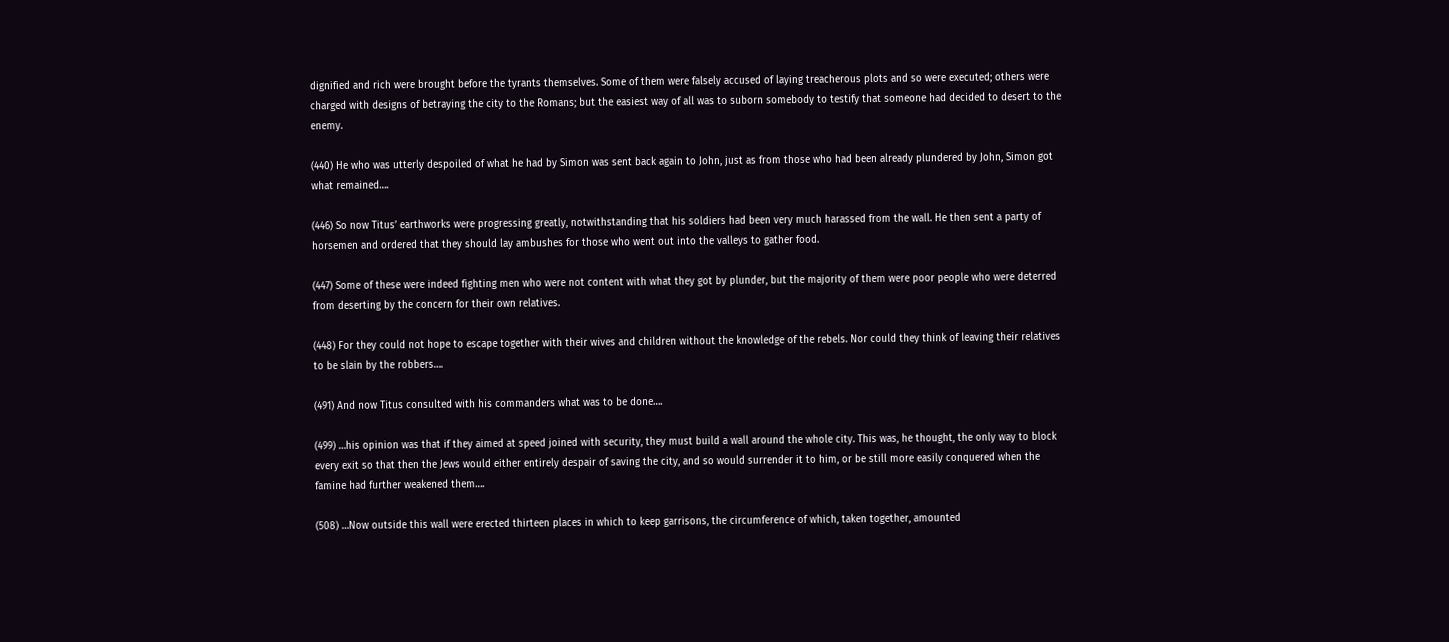dignified and rich were brought before the tyrants themselves. Some of them were falsely accused of laying treacherous plots and so were executed; others were charged with designs of betraying the city to the Romans; but the easiest way of all was to suborn somebody to testify that someone had decided to desert to the enemy.

(440) He who was utterly despoiled of what he had by Simon was sent back again to John, just as from those who had been already plundered by John, Simon got what remained….

(446) So now Titus’ earthworks were progressing greatly, notwithstanding that his soldiers had been very much harassed from the wall. He then sent a party of horsemen and ordered that they should lay ambushes for those who went out into the valleys to gather food.

(447) Some of these were indeed fighting men who were not content with what they got by plunder, but the majority of them were poor people who were deterred from deserting by the concern for their own relatives.

(448) For they could not hope to escape together with their wives and children without the knowledge of the rebels. Nor could they think of leaving their relatives to be slain by the robbers….

(491) And now Titus consulted with his commanders what was to be done….

(499) …his opinion was that if they aimed at speed joined with security, they must build a wall around the whole city. This was, he thought, the only way to block every exit so that then the Jews would either entirely despair of saving the city, and so would surrender it to him, or be still more easily conquered when the famine had further weakened them….

(508) …Now outside this wall were erected thirteen places in which to keep garrisons, the circumference of which, taken together, amounted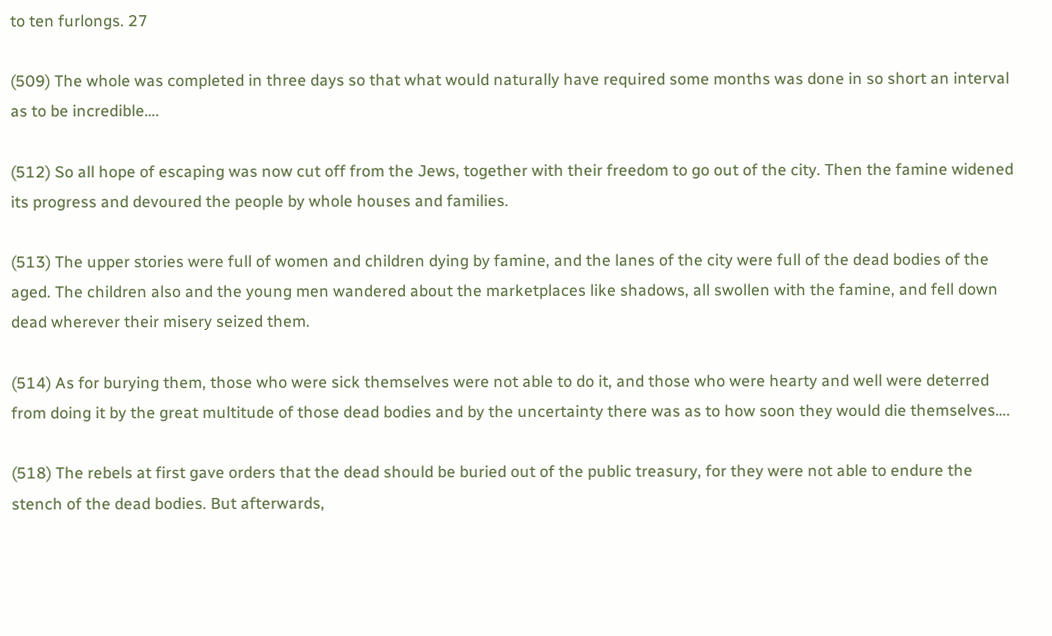to ten furlongs. 27

(509) The whole was completed in three days so that what would naturally have required some months was done in so short an interval as to be incredible….

(512) So all hope of escaping was now cut off from the Jews, together with their freedom to go out of the city. Then the famine widened its progress and devoured the people by whole houses and families.

(513) The upper stories were full of women and children dying by famine, and the lanes of the city were full of the dead bodies of the aged. The children also and the young men wandered about the marketplaces like shadows, all swollen with the famine, and fell down dead wherever their misery seized them.

(514) As for burying them, those who were sick themselves were not able to do it, and those who were hearty and well were deterred from doing it by the great multitude of those dead bodies and by the uncertainty there was as to how soon they would die themselves….

(518) The rebels at first gave orders that the dead should be buried out of the public treasury, for they were not able to endure the stench of the dead bodies. But afterwards,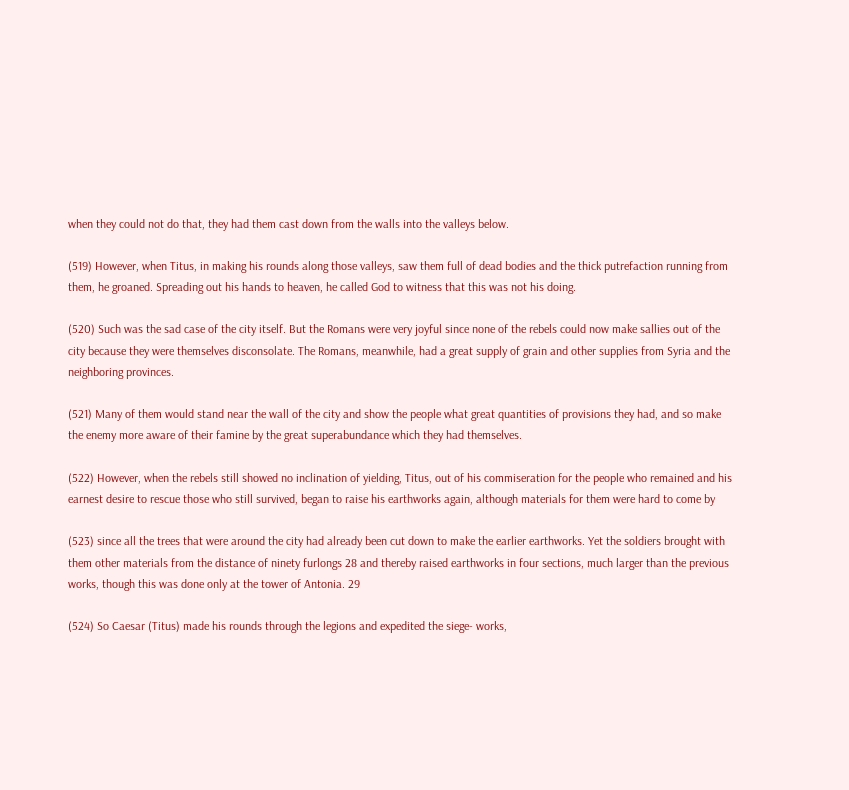when they could not do that, they had them cast down from the walls into the valleys below.

(519) However, when Titus, in making his rounds along those valleys, saw them full of dead bodies and the thick putrefaction running from them, he groaned. Spreading out his hands to heaven, he called God to witness that this was not his doing.

(520) Such was the sad case of the city itself. But the Romans were very joyful since none of the rebels could now make sallies out of the city because they were themselves disconsolate. The Romans, meanwhile, had a great supply of grain and other supplies from Syria and the neighboring provinces.

(521) Many of them would stand near the wall of the city and show the people what great quantities of provisions they had, and so make the enemy more aware of their famine by the great superabundance which they had themselves.

(522) However, when the rebels still showed no inclination of yielding, Titus, out of his commiseration for the people who remained and his earnest desire to rescue those who still survived, began to raise his earthworks again, although materials for them were hard to come by

(523) since all the trees that were around the city had already been cut down to make the earlier earthworks. Yet the soldiers brought with them other materials from the distance of ninety furlongs 28 and thereby raised earthworks in four sections, much larger than the previous works, though this was done only at the tower of Antonia. 29

(524) So Caesar (Titus) made his rounds through the legions and expedited the siege- works,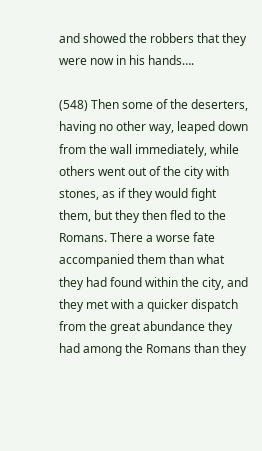and showed the robbers that they were now in his hands….

(548) Then some of the deserters, having no other way, leaped down from the wall immediately, while others went out of the city with stones, as if they would fight them, but they then fled to the Romans. There a worse fate accompanied them than what they had found within the city, and they met with a quicker dispatch from the great abundance they had among the Romans than they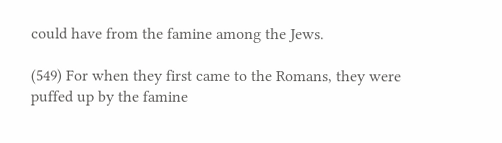could have from the famine among the Jews.

(549) For when they first came to the Romans, they were puffed up by the famine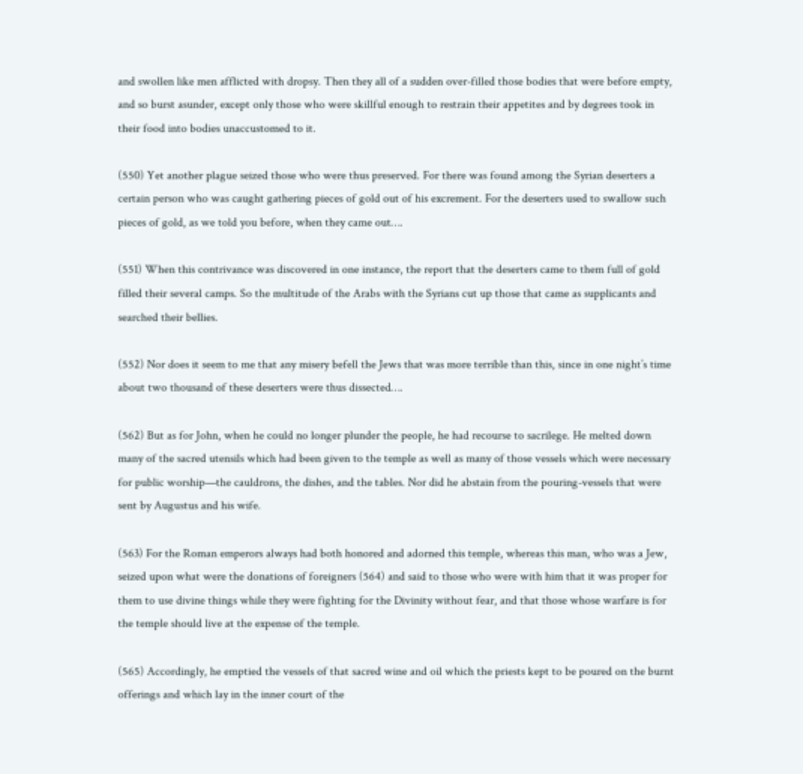and swollen like men afflicted with dropsy. Then they all of a sudden over-filled those bodies that were before empty, and so burst asunder, except only those who were skillful enough to restrain their appetites and by degrees took in their food into bodies unaccustomed to it.

(550) Yet another plague seized those who were thus preserved. For there was found among the Syrian deserters a certain person who was caught gathering pieces of gold out of his excrement. For the deserters used to swallow such pieces of gold, as we told you before, when they came out….

(551) When this contrivance was discovered in one instance, the report that the deserters came to them full of gold filled their several camps. So the multitude of the Arabs with the Syrians cut up those that came as supplicants and searched their bellies.

(552) Nor does it seem to me that any misery befell the Jews that was more terrible than this, since in one night’s time about two thousand of these deserters were thus dissected….

(562) But as for John, when he could no longer plunder the people, he had recourse to sacrilege. He melted down many of the sacred utensils which had been given to the temple as well as many of those vessels which were necessary for public worship—the cauldrons, the dishes, and the tables. Nor did he abstain from the pouring-vessels that were sent by Augustus and his wife.

(563) For the Roman emperors always had both honored and adorned this temple, whereas this man, who was a Jew, seized upon what were the donations of foreigners (564) and said to those who were with him that it was proper for them to use divine things while they were fighting for the Divinity without fear, and that those whose warfare is for the temple should live at the expense of the temple.

(565) Accordingly, he emptied the vessels of that sacred wine and oil which the priests kept to be poured on the burnt offerings and which lay in the inner court of the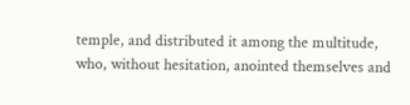temple, and distributed it among the multitude, who, without hesitation, anointed themselves and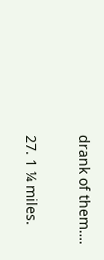drank of them….

27. 1 ¼ miles.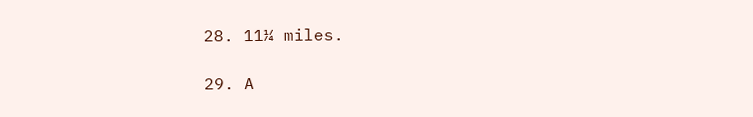28. 11¼ miles.

29. A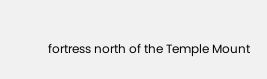fortress north of the Temple Mount